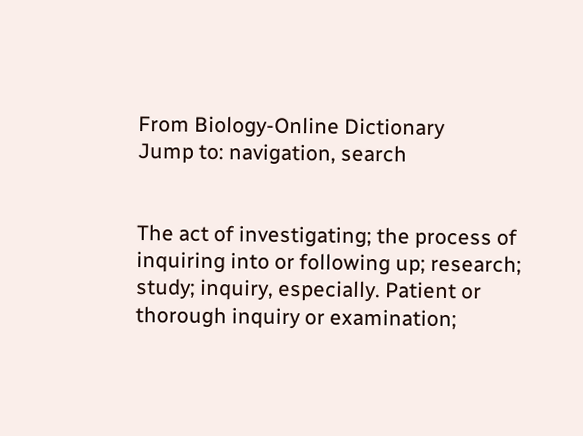From Biology-Online Dictionary
Jump to: navigation, search


The act of investigating; the process of inquiring into or following up; research; study; inquiry, especially. Patient or thorough inquiry or examination;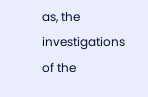as, the investigations of the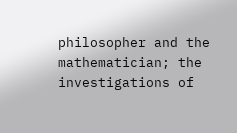philosopher and the mathematician; the investigations of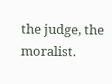the judge, the moralist.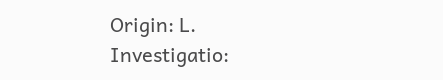Origin: L. Investigatio: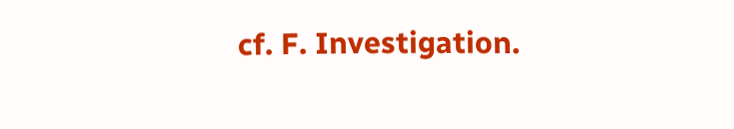cf. F. Investigation.